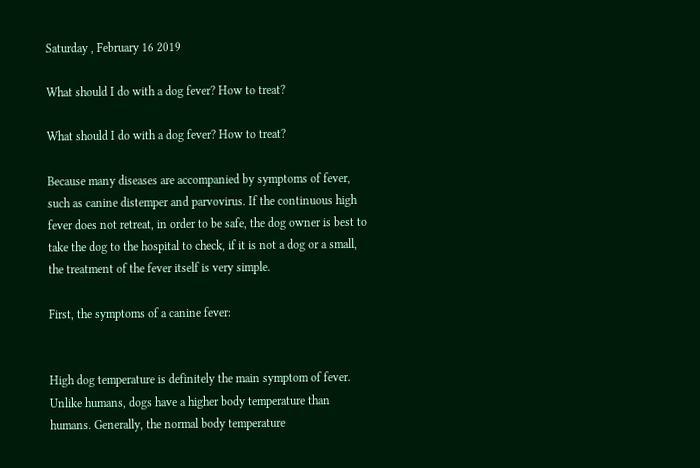Saturday , February 16 2019

What should I do with a dog fever? How to treat?

What should I do with a dog fever? How to treat?

Because many diseases are accompanied by symptoms of fever, such as canine distemper and parvovirus. If the continuous high fever does not retreat, in order to be safe, the dog owner is best to take the dog to the hospital to check, if it is not a dog or a small, the treatment of the fever itself is very simple.

First, the symptoms of a canine fever:


High dog temperature is definitely the main symptom of fever. Unlike humans, dogs have a higher body temperature than humans. Generally, the normal body temperature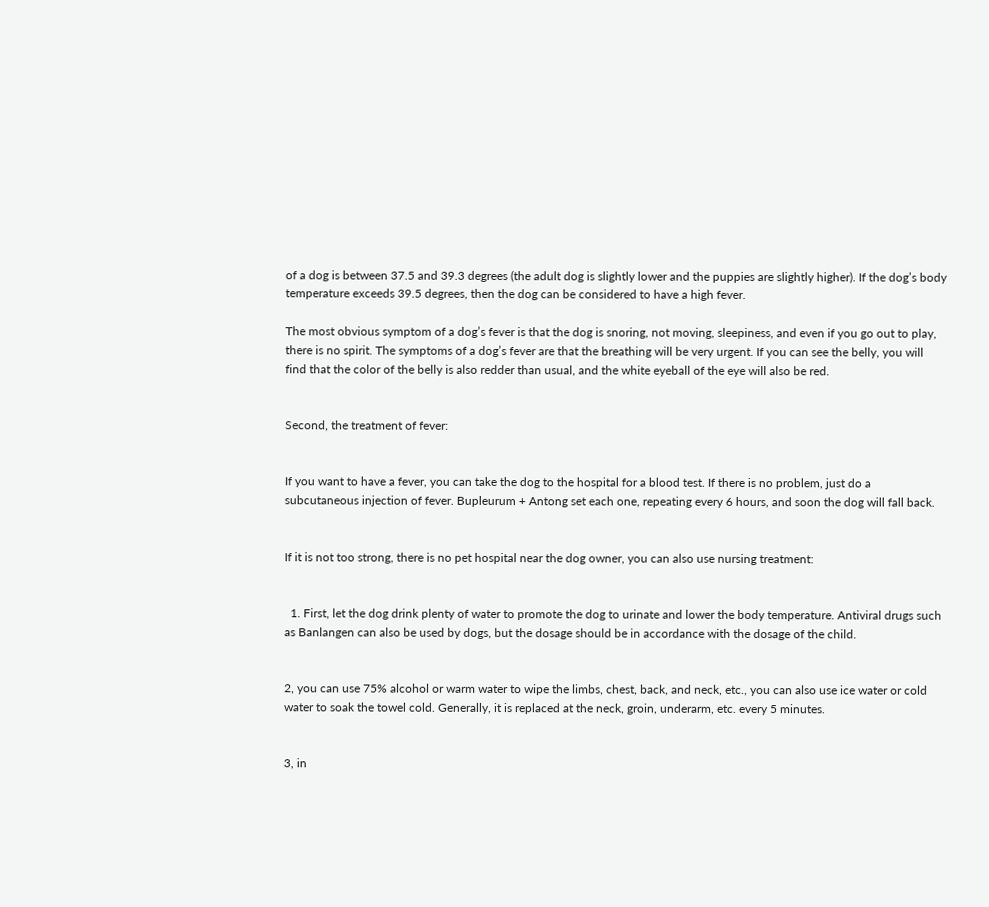of a dog is between 37.5 and 39.3 degrees (the adult dog is slightly lower and the puppies are slightly higher). If the dog’s body temperature exceeds 39.5 degrees, then the dog can be considered to have a high fever.

The most obvious symptom of a dog’s fever is that the dog is snoring, not moving, sleepiness, and even if you go out to play, there is no spirit. The symptoms of a dog’s fever are that the breathing will be very urgent. If you can see the belly, you will find that the color of the belly is also redder than usual, and the white eyeball of the eye will also be red.


Second, the treatment of fever:


If you want to have a fever, you can take the dog to the hospital for a blood test. If there is no problem, just do a subcutaneous injection of fever. Bupleurum + Antong set each one, repeating every 6 hours, and soon the dog will fall back.


If it is not too strong, there is no pet hospital near the dog owner, you can also use nursing treatment:


  1. First, let the dog drink plenty of water to promote the dog to urinate and lower the body temperature. Antiviral drugs such as Banlangen can also be used by dogs, but the dosage should be in accordance with the dosage of the child.


2, you can use 75% alcohol or warm water to wipe the limbs, chest, back, and neck, etc., you can also use ice water or cold water to soak the towel cold. Generally, it is replaced at the neck, groin, underarm, etc. every 5 minutes.


3, in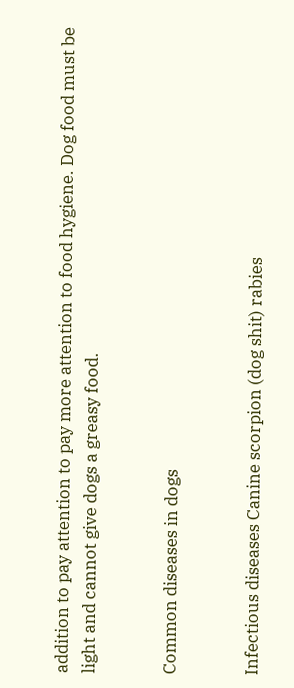addition to pay attention to pay more attention to food hygiene. Dog food must be light and cannot give dogs a greasy food.


Common diseases in dogs


Infectious diseases Canine scorpion (dog shit) rabies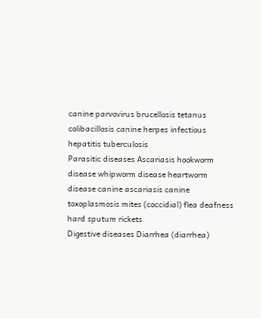canine parvovirus brucellosis tetanus colibacillosis canine herpes infectious hepatitis tuberculosis
Parasitic diseases Ascariasis hookworm disease whipworm disease heartworm disease canine ascariasis canine toxoplasmosis mites (coccidial) flea deafness hard sputum rickets
Digestive diseases Diarrhea (diarrhea)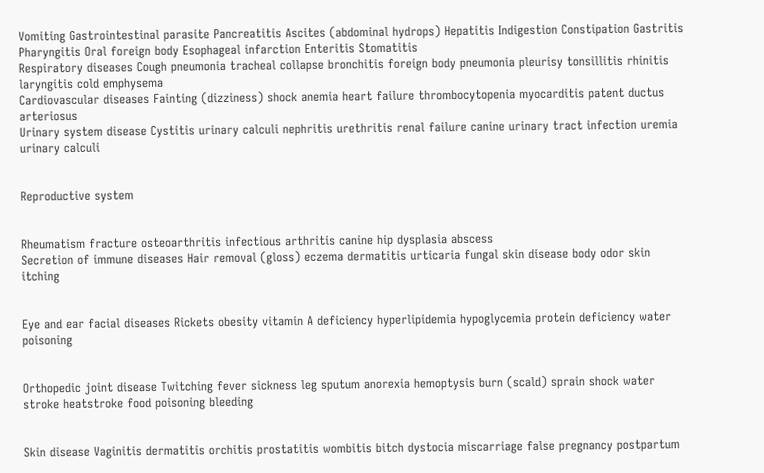Vomiting Gastrointestinal parasite Pancreatitis Ascites (abdominal hydrops) Hepatitis Indigestion Constipation Gastritis Pharyngitis Oral foreign body Esophageal infarction Enteritis Stomatitis
Respiratory diseases Cough pneumonia tracheal collapse bronchitis foreign body pneumonia pleurisy tonsillitis rhinitis laryngitis cold emphysema
Cardiovascular diseases Fainting (dizziness) shock anemia heart failure thrombocytopenia myocarditis patent ductus arteriosus
Urinary system disease Cystitis urinary calculi nephritis urethritis renal failure canine urinary tract infection uremia urinary calculi


Reproductive system


Rheumatism fracture osteoarthritis infectious arthritis canine hip dysplasia abscess
Secretion of immune diseases Hair removal (gloss) eczema dermatitis urticaria fungal skin disease body odor skin itching


Eye and ear facial diseases Rickets obesity vitamin A deficiency hyperlipidemia hypoglycemia protein deficiency water poisoning


Orthopedic joint disease Twitching fever sickness leg sputum anorexia hemoptysis burn (scald) sprain shock water stroke heatstroke food poisoning bleeding


Skin disease Vaginitis dermatitis orchitis prostatitis wombitis bitch dystocia miscarriage false pregnancy postpartum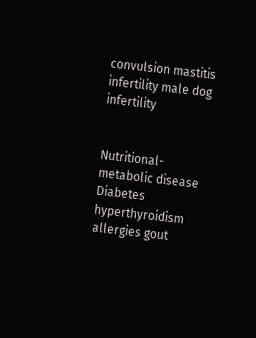convulsion mastitis infertility male dog infertility


Nutritional-metabolic disease Diabetes hyperthyroidism allergies gout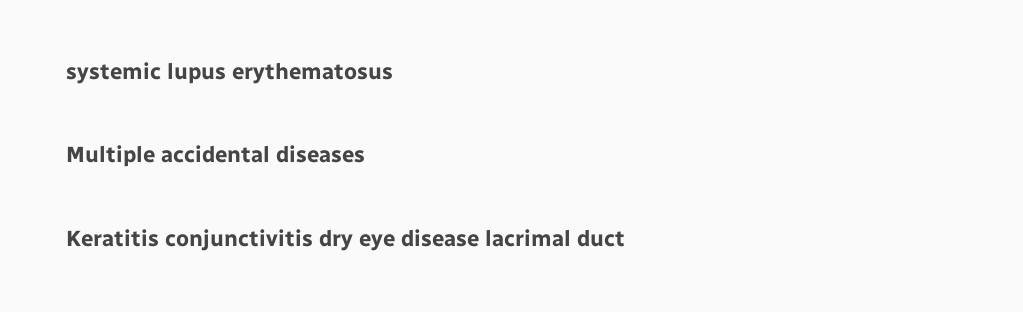systemic lupus erythematosus

Multiple accidental diseases

Keratitis conjunctivitis dry eye disease lacrimal duct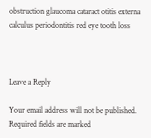obstruction glaucoma cataract otitis externa calculus periodontitis red eye tooth loss



Leave a Reply

Your email address will not be published. Required fields are marked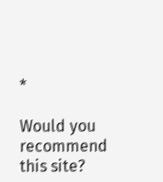*

Would you recommend this site?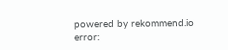powered by rekommend.io
error: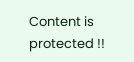Content is protected !!